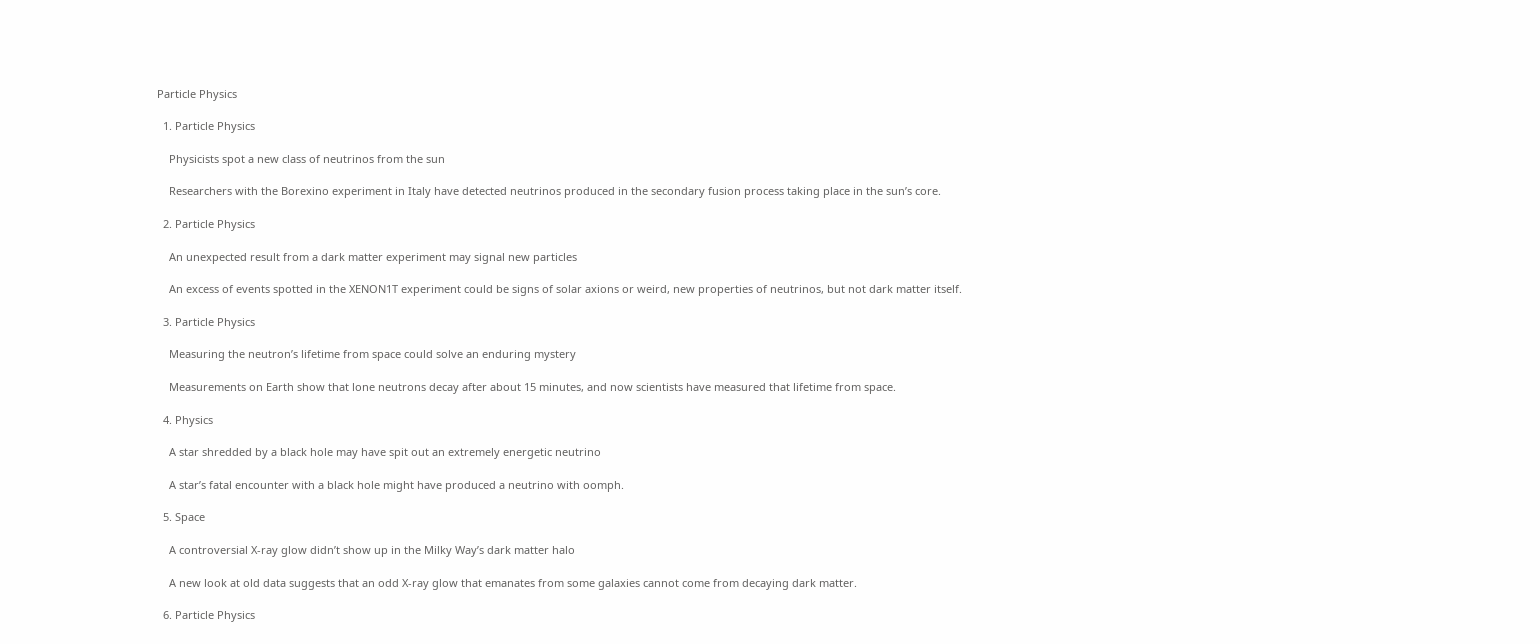Particle Physics

  1. Particle Physics

    Physicists spot a new class of neutrinos from the sun

    Researchers with the Borexino experiment in Italy have detected neutrinos produced in the secondary fusion process taking place in the sun’s core.

  2. Particle Physics

    An unexpected result from a dark matter experiment may signal new particles

    An excess of events spotted in the XENON1T experiment could be signs of solar axions or weird, new properties of neutrinos, but not dark matter itself.

  3. Particle Physics

    Measuring the neutron’s lifetime from space could solve an enduring mystery

    Measurements on Earth show that lone neutrons decay after about 15 minutes, and now scientists have measured that lifetime from space.

  4. Physics

    A star shredded by a black hole may have spit out an extremely energetic neutrino

    A star’s fatal encounter with a black hole might have produced a neutrino with oomph.

  5. Space

    A controversial X-ray glow didn’t show up in the Milky Way’s dark matter halo

    A new look at old data suggests that an odd X-ray glow that emanates from some galaxies cannot come from decaying dark matter.

  6. Particle Physics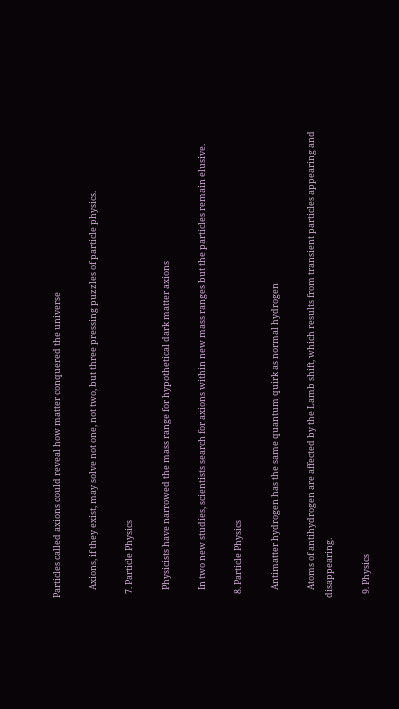Particles called axions could reveal how matter conquered the universe

    Axions, if they exist, may solve not one, not two, but three pressing puzzles of particle physics.

  7. Particle Physics

    Physicists have narrowed the mass range for hypothetical dark matter axions

    In two new studies, scientists search for axions within new mass ranges but the particles remain elusive.

  8. Particle Physics

    Antimatter hydrogen has the same quantum quirk as normal hydrogen

    Atoms of antihydrogen are affected by the Lamb shift, which results from transient particles appearing and disappearing.

  9. Physics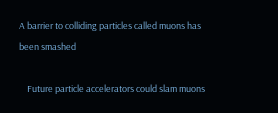A barrier to colliding particles called muons has been smashed

    Future particle accelerators could slam muons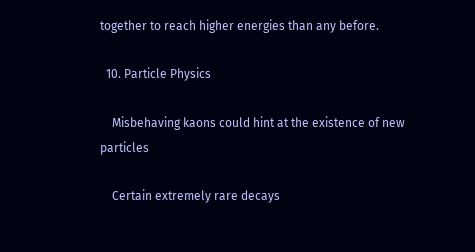together to reach higher energies than any before.

  10. Particle Physics

    Misbehaving kaons could hint at the existence of new particles

    Certain extremely rare decays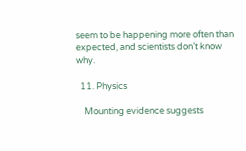seem to be happening more often than expected, and scientists don’t know why.

  11. Physics

    Mounting evidence suggests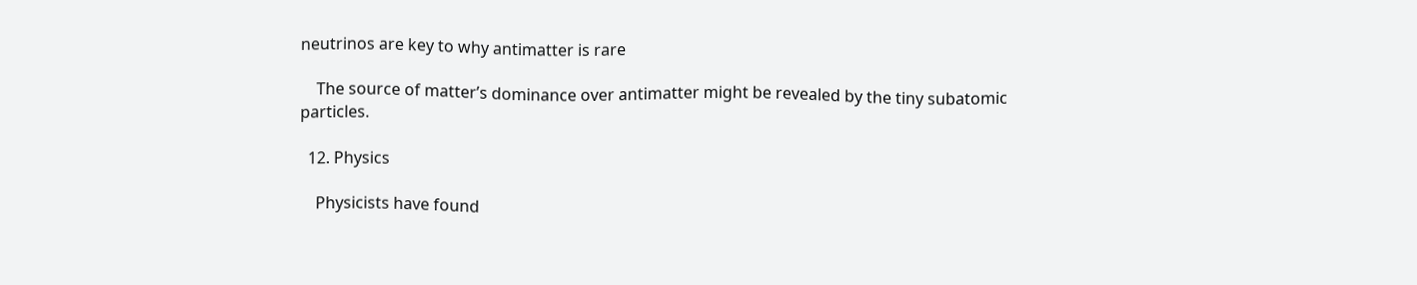neutrinos are key to why antimatter is rare

    The source of matter’s dominance over antimatter might be revealed by the tiny subatomic particles.

  12. Physics

    Physicists have found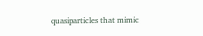quasiparticles that mimic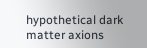hypothetical dark matter axions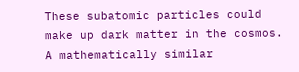These subatomic particles could make up dark matter in the cosmos. A mathematically similar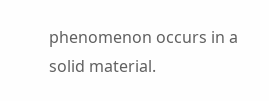phenomenon occurs in a solid material.